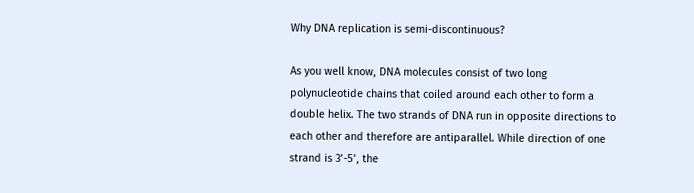Why DNA replication is semi-discontinuous?

As you well know, DNA molecules consist of two long polynucleotide chains that coiled around each other to form a double helix. The two strands of DNA run in opposite directions to each other and therefore are antiparallel. While direction of one strand is 3’-5’, the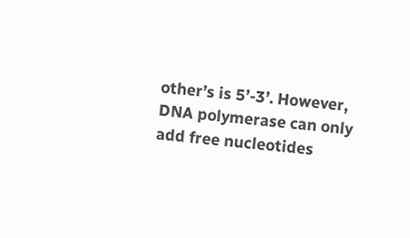other’s is 5’-3’. However, DNA polymerase can only add free nucleotides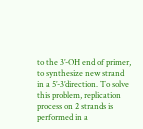to the 3’-OH end of primer, to synthesize new strand in a 5’-3’direction. To solve this problem, replication process on 2 strands is performed in a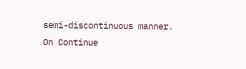semi-discontinuous manner. On Continue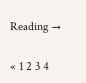Reading →

« 1 2 3 4